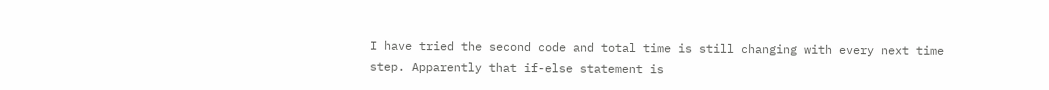I have tried the second code and total time is still changing with every next time step. Apparently that if-else statement is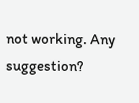not working. Any suggestion?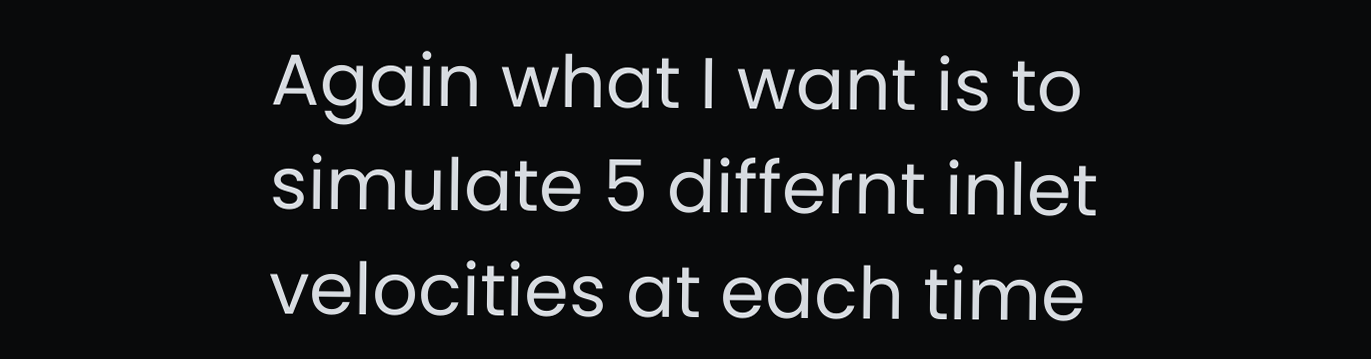Again what I want is to simulate 5 differnt inlet velocities at each time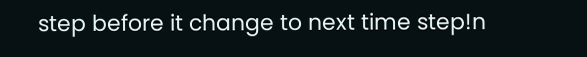step before it change to next time step!n